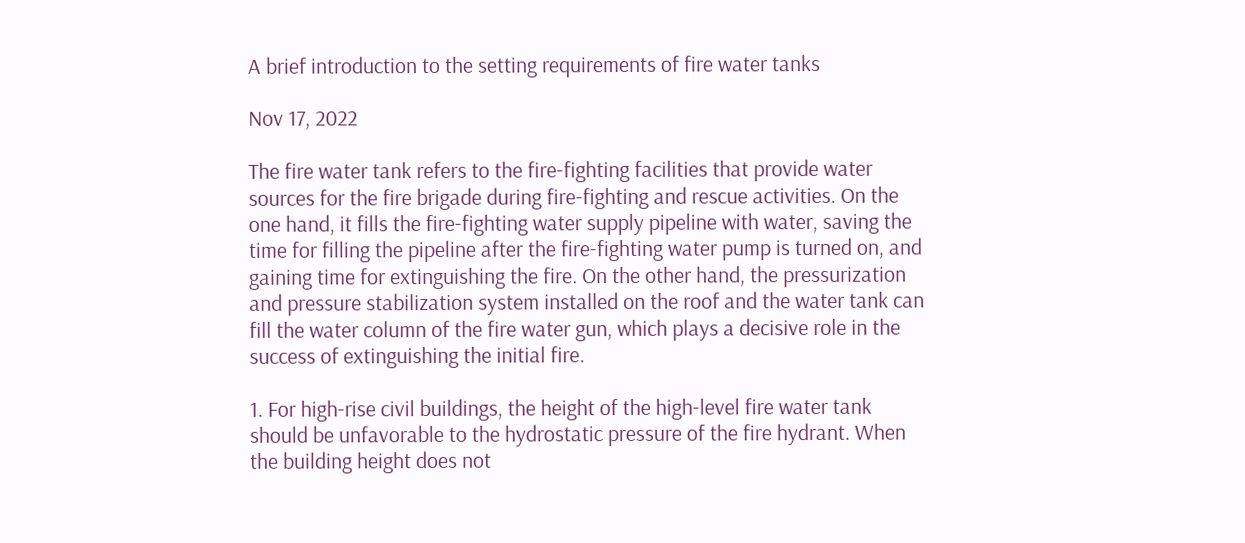A brief introduction to the setting requirements of fire water tanks

Nov 17, 2022

The fire water tank refers to the fire-fighting facilities that provide water sources for the fire brigade during fire-fighting and rescue activities. On the one hand, it fills the fire-fighting water supply pipeline with water, saving the time for filling the pipeline after the fire-fighting water pump is turned on, and gaining time for extinguishing the fire. On the other hand, the pressurization and pressure stabilization system installed on the roof and the water tank can fill the water column of the fire water gun, which plays a decisive role in the success of extinguishing the initial fire.

1. For high-rise civil buildings, the height of the high-level fire water tank should be unfavorable to the hydrostatic pressure of the fire hydrant. When the building height does not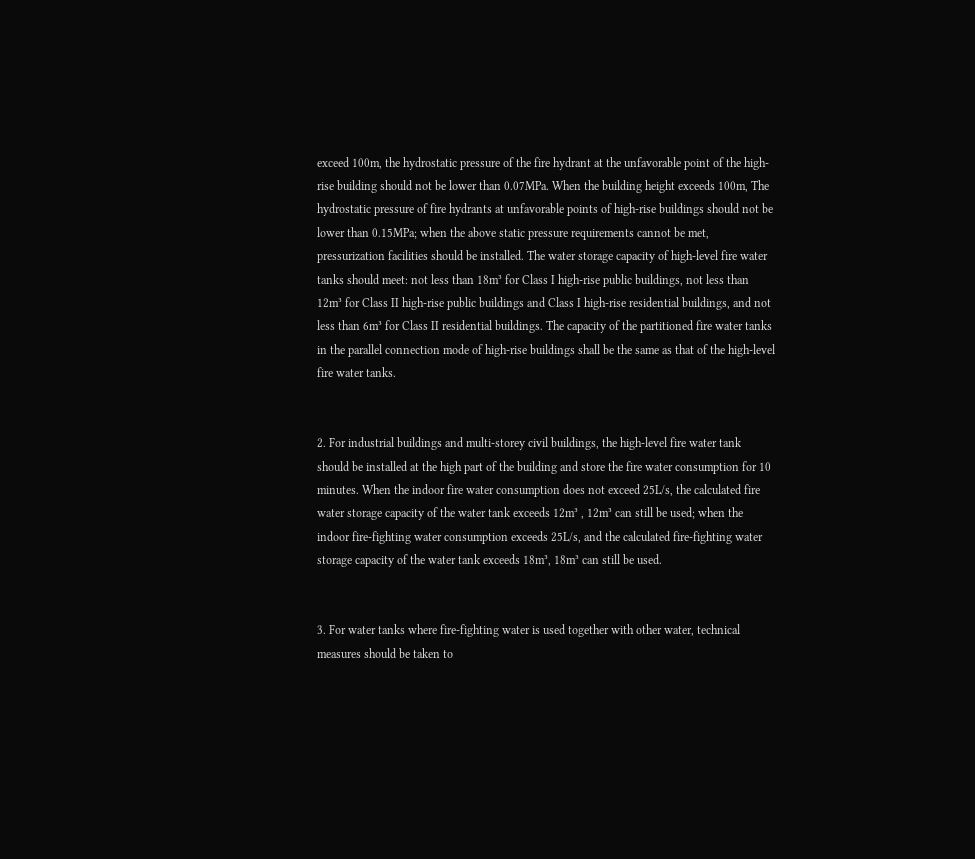exceed 100m, the hydrostatic pressure of the fire hydrant at the unfavorable point of the high-rise building should not be lower than 0.07MPa. When the building height exceeds 100m, The hydrostatic pressure of fire hydrants at unfavorable points of high-rise buildings should not be lower than 0.15MPa; when the above static pressure requirements cannot be met, pressurization facilities should be installed. The water storage capacity of high-level fire water tanks should meet: not less than 18m³ for Class I high-rise public buildings, not less than 12m³ for Class II high-rise public buildings and Class I high-rise residential buildings, and not less than 6m³ for Class II residential buildings. The capacity of the partitioned fire water tanks in the parallel connection mode of high-rise buildings shall be the same as that of the high-level fire water tanks.


2. For industrial buildings and multi-storey civil buildings, the high-level fire water tank should be installed at the high part of the building and store the fire water consumption for 10 minutes. When the indoor fire water consumption does not exceed 25L/s, the calculated fire water storage capacity of the water tank exceeds 12m³ , 12m³ can still be used; when the indoor fire-fighting water consumption exceeds 25L/s, and the calculated fire-fighting water storage capacity of the water tank exceeds 18m³, 18m³ can still be used.


3. For water tanks where fire-fighting water is used together with other water, technical measures should be taken to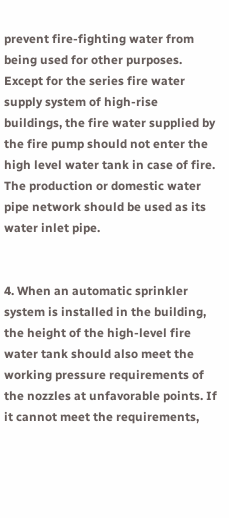prevent fire-fighting water from being used for other purposes. Except for the series fire water supply system of high-rise buildings, the fire water supplied by the fire pump should not enter the high level water tank in case of fire. The production or domestic water pipe network should be used as its water inlet pipe.


4. When an automatic sprinkler system is installed in the building, the height of the high-level fire water tank should also meet the working pressure requirements of the nozzles at unfavorable points. If it cannot meet the requirements,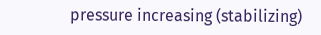pressure increasing (stabilizing)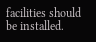facilities should be installed.